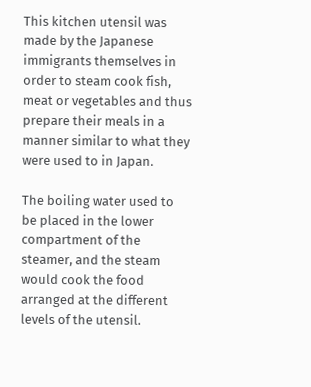This kitchen utensil was made by the Japanese immigrants themselves in order to steam cook fish, meat or vegetables and thus prepare their meals in a manner similar to what they were used to in Japan.

The boiling water used to be placed in the lower compartment of the steamer, and the steam would cook the food arranged at the different levels of the utensil.